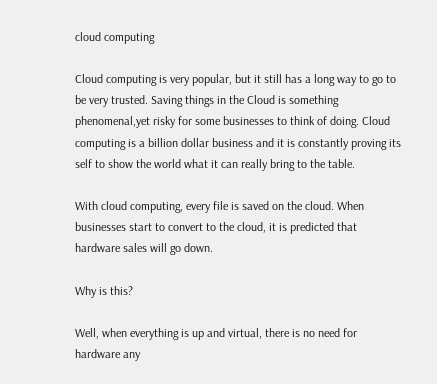cloud computing

Cloud computing is very popular, but it still has a long way to go to be very trusted. Saving things in the Cloud is something phenomenal,yet risky for some businesses to think of doing. Cloud computing is a billion dollar business and it is constantly proving its self to show the world what it can really bring to the table.

With cloud computing, every file is saved on the cloud. When businesses start to convert to the cloud, it is predicted that hardware sales will go down.

Why is this?

Well, when everything is up and virtual, there is no need for hardware any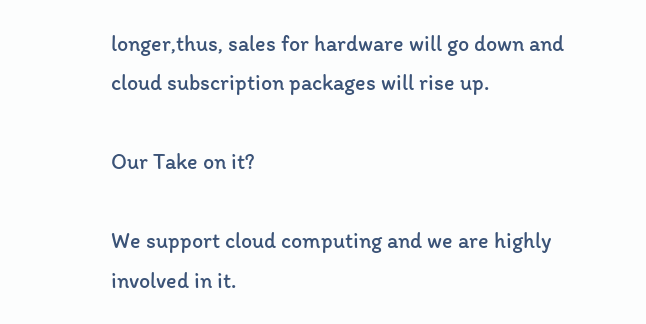longer,thus, sales for hardware will go down and cloud subscription packages will rise up.

Our Take on it?

We support cloud computing and we are highly involved in it.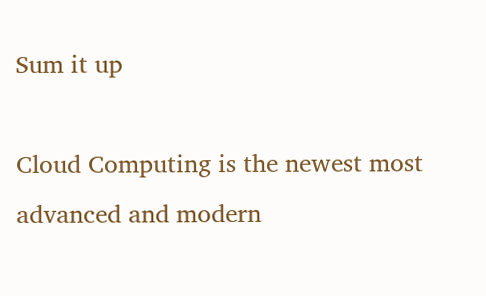Sum it up

Cloud Computing is the newest most advanced and modern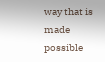way that is made possible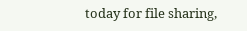today for file sharing,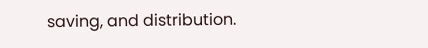saving, and distribution.